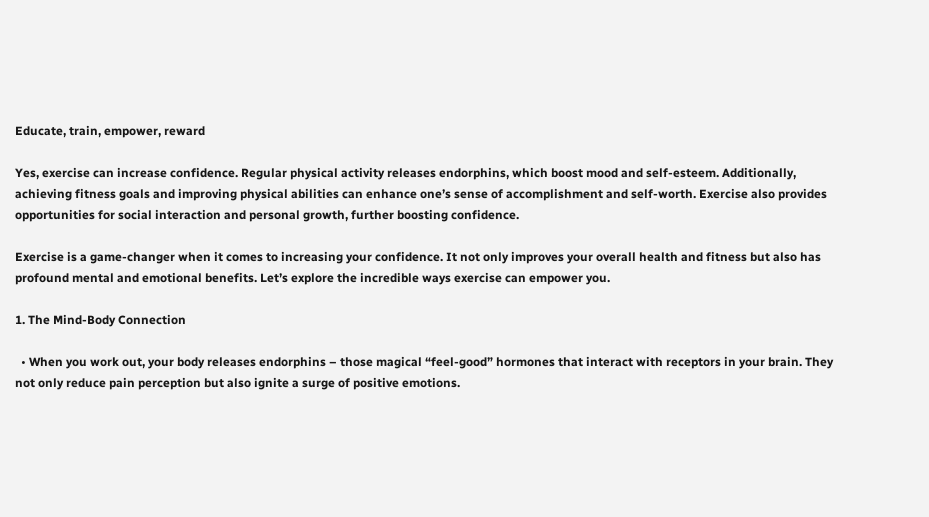Educate, train, empower, reward

Yes, exercise can increase confidence. Regular physical activity releases endorphins, which boost mood and self-esteem. Additionally, achieving fitness goals and improving physical abilities can enhance one’s sense of accomplishment and self-worth. Exercise also provides opportunities for social interaction and personal growth, further boosting confidence.

Exercise is a game-changer when it comes to increasing your confidence. It not only improves your overall health and fitness but also has profound mental and emotional benefits. Let’s explore the incredible ways exercise can empower you.

1. The Mind-Body Connection

  • When you work out, your body releases endorphins – those magical “feel-good” hormones that interact with receptors in your brain. They not only reduce pain perception but also ignite a surge of positive emotions.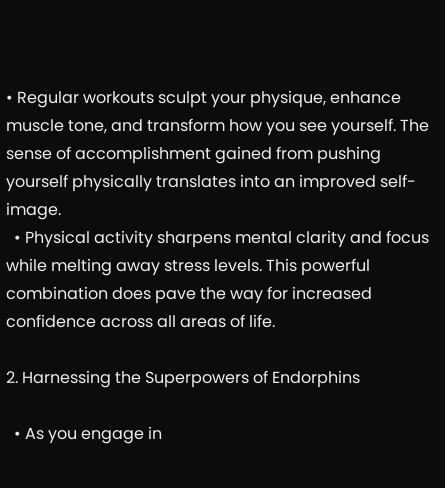• Regular workouts sculpt your physique, enhance muscle tone, and transform how you see yourself. The sense of accomplishment gained from pushing yourself physically translates into an improved self-image.
  • Physical activity sharpens mental clarity and focus while melting away stress levels. This powerful combination does pave the way for increased confidence across all areas of life.

2. Harnessing the Superpowers of Endorphins

  • As you engage in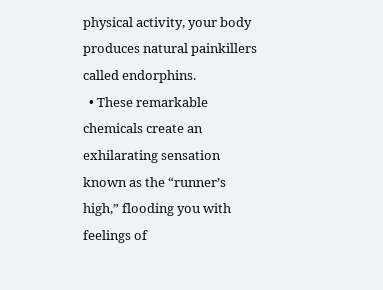physical activity, your body produces natural painkillers called endorphins.
  • These remarkable chemicals create an exhilarating sensation known as the “runner’s high,” flooding you with feelings of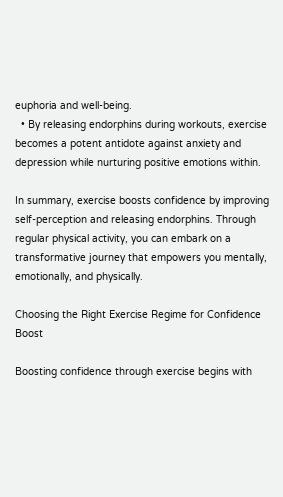euphoria and well-being.
  • By releasing endorphins during workouts, exercise becomes a potent antidote against anxiety and depression while nurturing positive emotions within.

In summary, exercise boosts confidence by improving self-perception and releasing endorphins. Through regular physical activity, you can embark on a transformative journey that empowers you mentally, emotionally, and physically.

Choosing the Right Exercise Regime for Confidence Boost

Boosting confidence through exercise begins with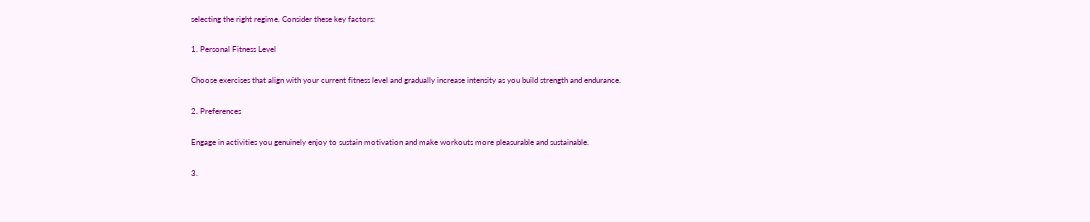selecting the right regime. Consider these key factors:

1. Personal Fitness Level

Choose exercises that align with your current fitness level and gradually increase intensity as you build strength and endurance.

2. Preferences

Engage in activities you genuinely enjoy to sustain motivation and make workouts more pleasurable and sustainable.

3.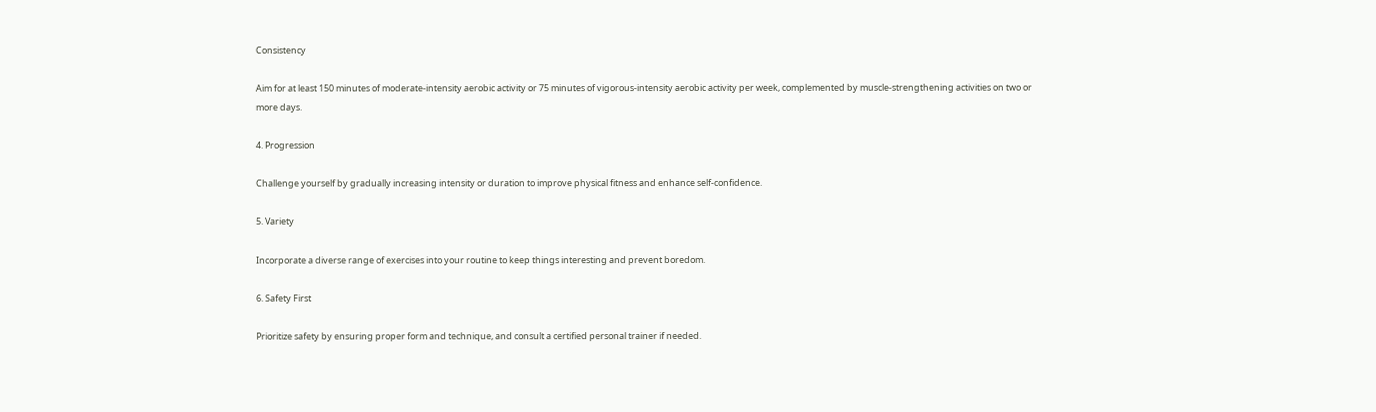Consistency

Aim for at least 150 minutes of moderate-intensity aerobic activity or 75 minutes of vigorous-intensity aerobic activity per week, complemented by muscle-strengthening activities on two or more days.

4. Progression

Challenge yourself by gradually increasing intensity or duration to improve physical fitness and enhance self-confidence.

5. Variety

Incorporate a diverse range of exercises into your routine to keep things interesting and prevent boredom.

6. Safety First

Prioritize safety by ensuring proper form and technique, and consult a certified personal trainer if needed.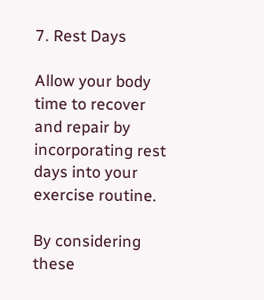7. Rest Days

Allow your body time to recover and repair by incorporating rest days into your exercise routine.

By considering these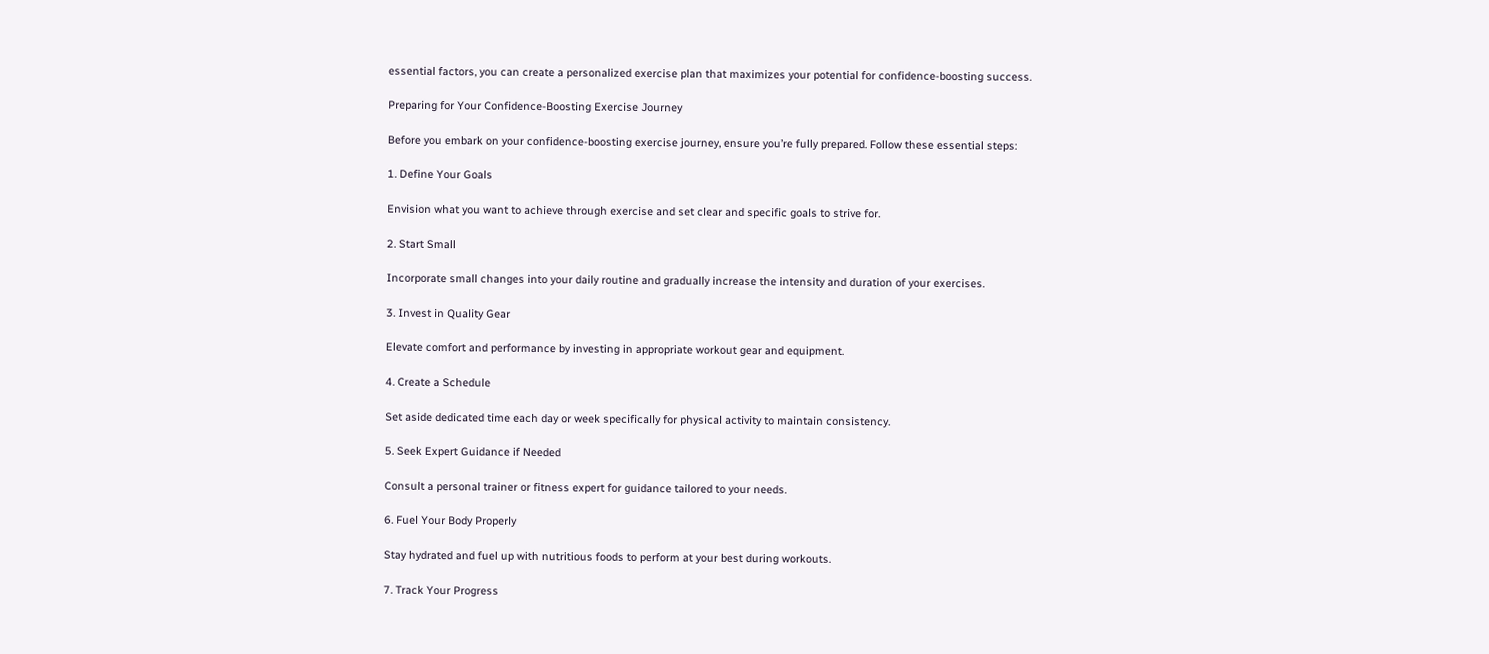essential factors, you can create a personalized exercise plan that maximizes your potential for confidence-boosting success.

Preparing for Your Confidence-Boosting Exercise Journey

Before you embark on your confidence-boosting exercise journey, ensure you’re fully prepared. Follow these essential steps:

1. Define Your Goals

Envision what you want to achieve through exercise and set clear and specific goals to strive for.

2. Start Small

Incorporate small changes into your daily routine and gradually increase the intensity and duration of your exercises.

3. Invest in Quality Gear

Elevate comfort and performance by investing in appropriate workout gear and equipment.

4. Create a Schedule

Set aside dedicated time each day or week specifically for physical activity to maintain consistency.

5. Seek Expert Guidance if Needed

Consult a personal trainer or fitness expert for guidance tailored to your needs.

6. Fuel Your Body Properly

Stay hydrated and fuel up with nutritious foods to perform at your best during workouts.

7. Track Your Progress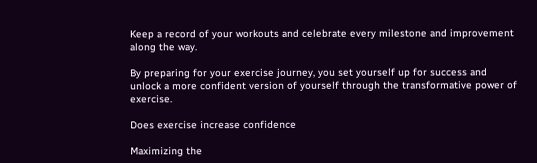Keep a record of your workouts and celebrate every milestone and improvement along the way.

By preparing for your exercise journey, you set yourself up for success and unlock a more confident version of yourself through the transformative power of exercise.

Does exercise increase confidence

Maximizing the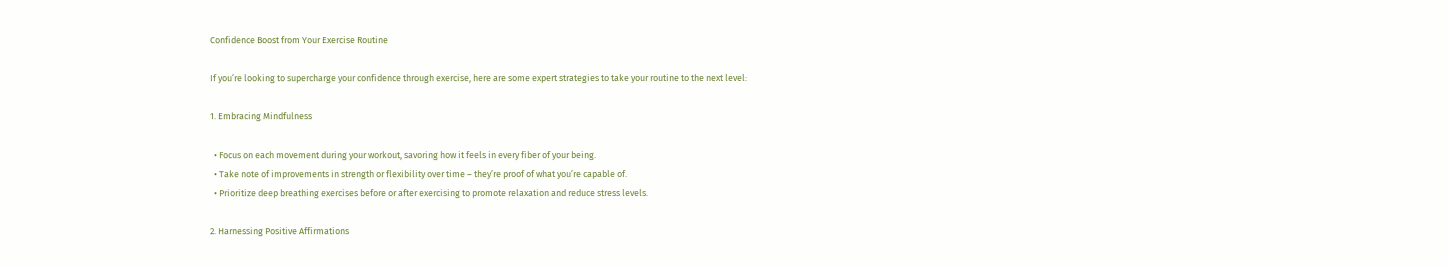Confidence Boost from Your Exercise Routine

If you’re looking to supercharge your confidence through exercise, here are some expert strategies to take your routine to the next level:

1. Embracing Mindfulness

  • Focus on each movement during your workout, savoring how it feels in every fiber of your being.
  • Take note of improvements in strength or flexibility over time – they’re proof of what you’re capable of.
  • Prioritize deep breathing exercises before or after exercising to promote relaxation and reduce stress levels.

2. Harnessing Positive Affirmations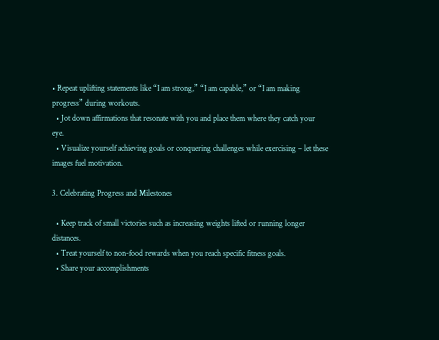• Repeat uplifting statements like “I am strong,” “I am capable,” or “I am making progress” during workouts.
  • Jot down affirmations that resonate with you and place them where they catch your eye.
  • Visualize yourself achieving goals or conquering challenges while exercising – let these images fuel motivation.

3. Celebrating Progress and Milestones

  • Keep track of small victories such as increasing weights lifted or running longer distances.
  • Treat yourself to non-food rewards when you reach specific fitness goals.
  • Share your accomplishments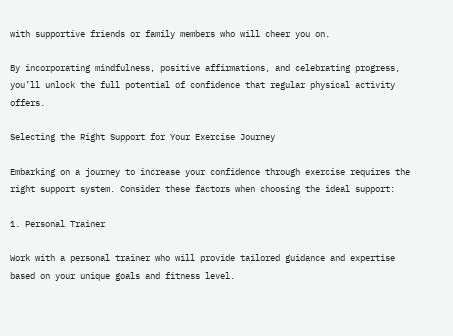with supportive friends or family members who will cheer you on.

By incorporating mindfulness, positive affirmations, and celebrating progress, you’ll unlock the full potential of confidence that regular physical activity offers.

Selecting the Right Support for Your Exercise Journey

Embarking on a journey to increase your confidence through exercise requires the right support system. Consider these factors when choosing the ideal support:

1. Personal Trainer

Work with a personal trainer who will provide tailored guidance and expertise based on your unique goals and fitness level.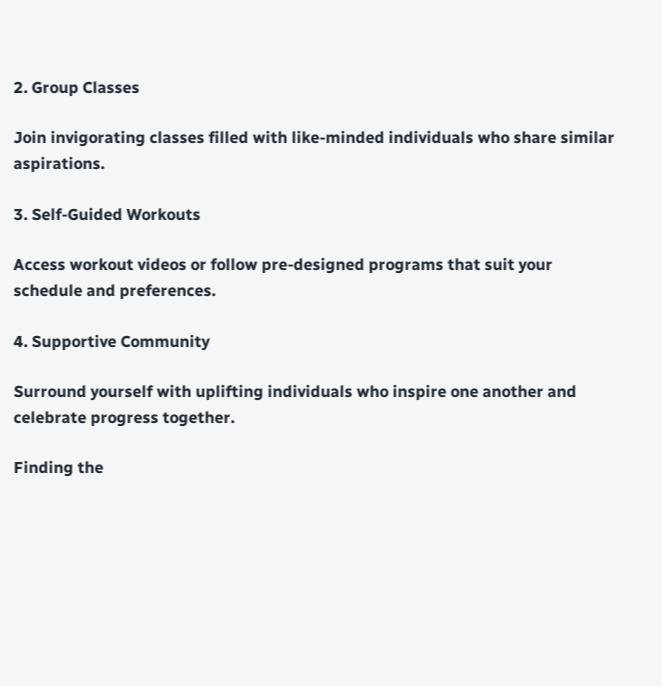2. Group Classes

Join invigorating classes filled with like-minded individuals who share similar aspirations.

3. Self-Guided Workouts

Access workout videos or follow pre-designed programs that suit your schedule and preferences.

4. Supportive Community

Surround yourself with uplifting individuals who inspire one another and celebrate progress together.

Finding the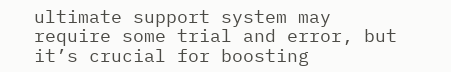ultimate support system may require some trial and error, but it’s crucial for boosting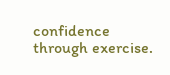confidence through exercise.